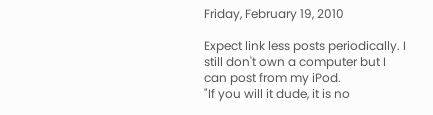Friday, February 19, 2010

Expect link less posts periodically. I still don't own a computer but I can post from my iPod.
"If you will it dude, it is no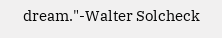dream."-Walter Solcheck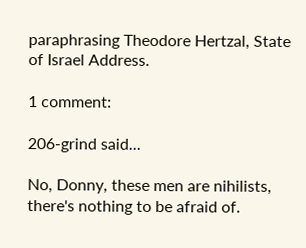paraphrasing Theodore Hertzal, State of Israel Address.

1 comment:

206-grind said...

No, Donny, these men are nihilists, there's nothing to be afraid of.